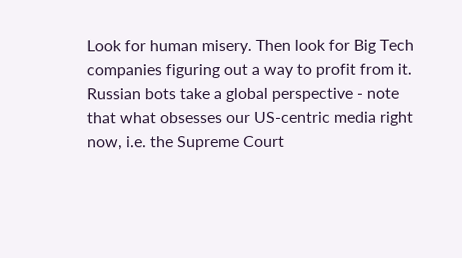Look for human misery. Then look for Big Tech companies figuring out a way to profit from it.
Russian bots take a global perspective - note that what obsesses our US-centric media right now, i.e. the Supreme Court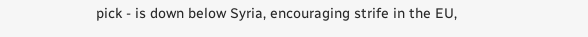pick - is down below Syria, encouraging strife in the EU,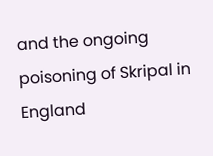and the ongoing poisoning of Skripal in England